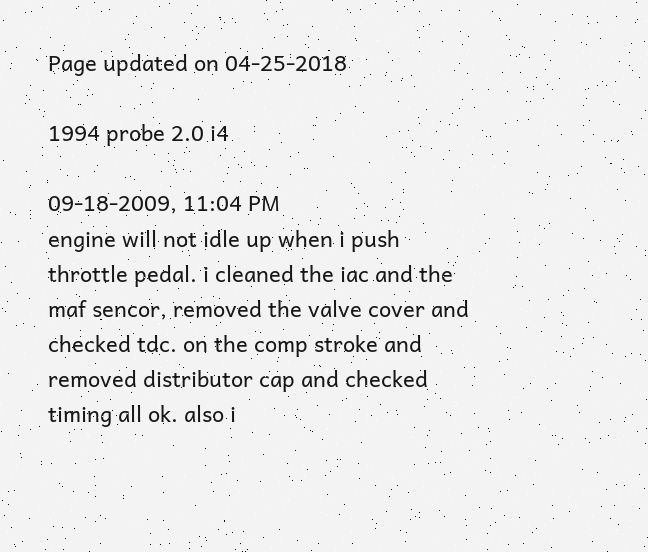Page updated on 04-25-2018

1994 probe 2.0 i4

09-18-2009, 11:04 PM
engine will not idle up when i push throttle pedal. i cleaned the iac and the maf sencor, removed the valve cover and checked tdc. on the comp stroke and removed distributor cap and checked timing all ok. also i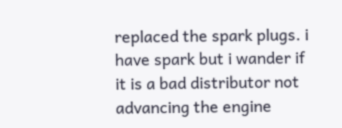replaced the spark plugs. i have spark but i wander if it is a bad distributor not advancing the engine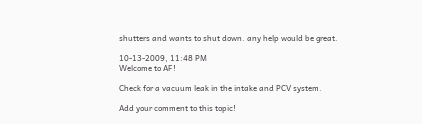shutters and wants to shut down. any help would be great.

10-13-2009, 11:48 PM
Welcome to AF!

Check for a vacuum leak in the intake and PCV system.

Add your comment to this topic!